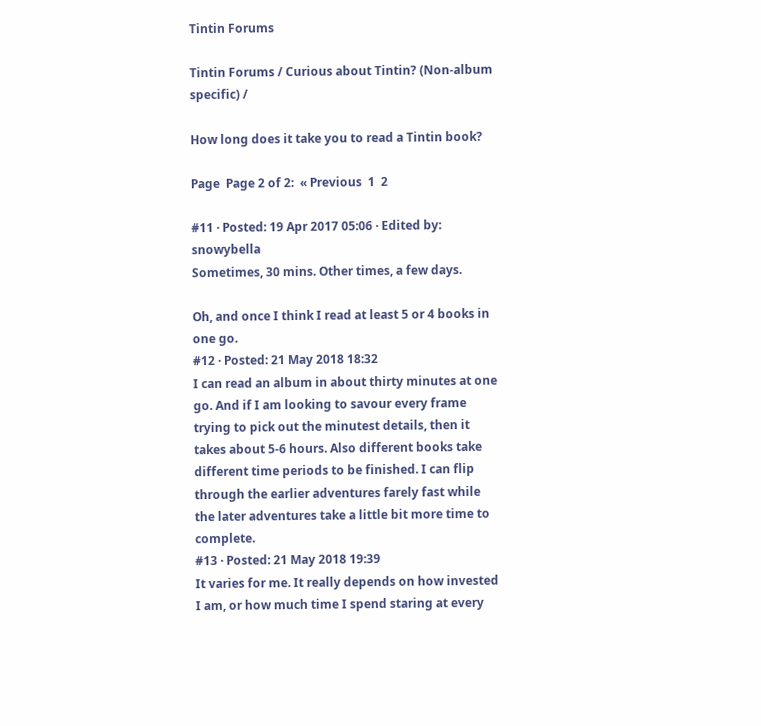Tintin Forums

Tintin Forums / Curious about Tintin? (Non-album specific) /

How long does it take you to read a Tintin book?

Page  Page 2 of 2:  « Previous  1  2

#11 · Posted: 19 Apr 2017 05:06 · Edited by: snowybella
Sometimes, 30 mins. Other times, a few days.

Oh, and once I think I read at least 5 or 4 books in one go.
#12 · Posted: 21 May 2018 18:32
I can read an album in about thirty minutes at one go. And if I am looking to savour every frame trying to pick out the minutest details, then it takes about 5-6 hours. Also different books take different time periods to be finished. I can flip through the earlier adventures farely fast while the later adventures take a little bit more time to complete.
#13 · Posted: 21 May 2018 19:39
It varies for me. It really depends on how invested I am, or how much time I spend staring at every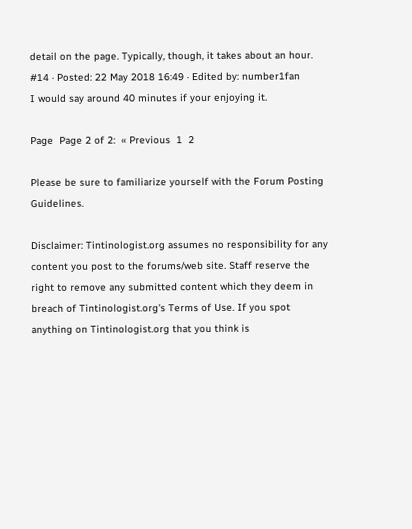detail on the page. Typically, though, it takes about an hour.
#14 · Posted: 22 May 2018 16:49 · Edited by: number1fan
I would say around 40 minutes if your enjoying it.

Page  Page 2 of 2:  « Previous  1  2

Please be sure to familiarize yourself with the Forum Posting Guidelines.

Disclaimer: Tintinologist.org assumes no responsibility for any content you post to the forums/web site. Staff reserve the right to remove any submitted content which they deem in breach of Tintinologist.org's Terms of Use. If you spot anything on Tintinologist.org that you think is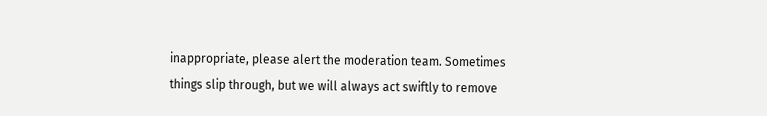inappropriate, please alert the moderation team. Sometimes things slip through, but we will always act swiftly to remove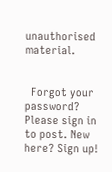unauthorised material.


  Forgot your password?
Please sign in to post. New here? Sign up!